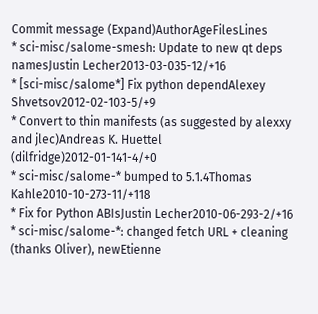Commit message (Expand)AuthorAgeFilesLines
* sci-misc/salome-smesh: Update to new qt deps namesJustin Lecher2013-03-035-12/+16
* [sci-misc/salome*] Fix python dependAlexey Shvetsov2012-02-103-5/+9
* Convert to thin manifests (as suggested by alexxy and jlec)Andreas K. Huettel (dilfridge)2012-01-141-4/+0
* sci-misc/salome-* bumped to 5.1.4Thomas Kahle2010-10-273-11/+118
* Fix for Python ABIsJustin Lecher2010-06-293-2/+16
* sci-misc/salome-*: changed fetch URL + cleaning (thanks Oliver), newEtienne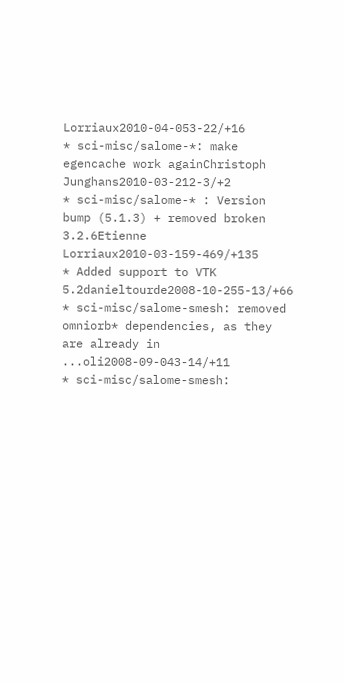Lorriaux2010-04-053-22/+16
* sci-misc/salome-*: make egencache work againChristoph Junghans2010-03-212-3/+2
* sci-misc/salome-* : Version bump (5.1.3) + removed broken 3.2.6Etienne Lorriaux2010-03-159-469/+135
* Added support to VTK 5.2danieltourde2008-10-255-13/+66
* sci-misc/salome-smesh: removed omniorb* dependencies, as they are already in ...oli2008-09-043-14/+11
* sci-misc/salome-smesh: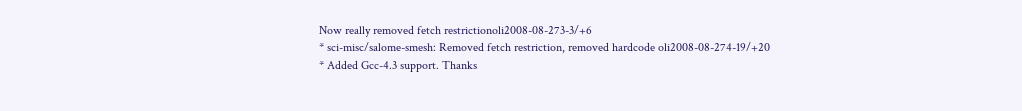Now really removed fetch restrictionoli2008-08-273-3/+6
* sci-misc/salome-smesh: Removed fetch restriction, removed hardcode oli2008-08-274-19/+20
* Added Gcc-4.3 support. Thanks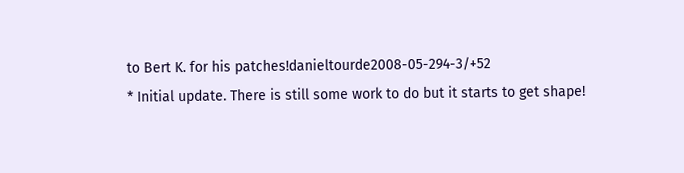to Bert K. for his patches!danieltourde2008-05-294-3/+52
* Initial update. There is still some work to do but it starts to get shape!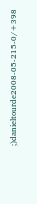;)danieltourde2008-05-215-0/+398